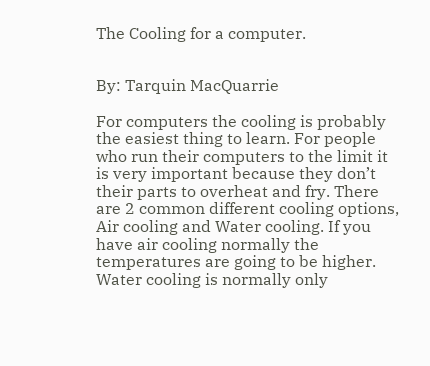The Cooling for a computer.


By: Tarquin MacQuarrie

For computers the cooling is probably the easiest thing to learn. For people who run their computers to the limit it is very important because they don’t their parts to overheat and fry. There are 2 common different cooling options, Air cooling and Water cooling. If you have air cooling normally the temperatures are going to be higher. Water cooling is normally only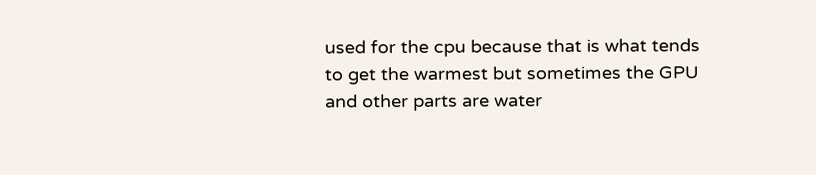used for the cpu because that is what tends to get the warmest but sometimes the GPU and other parts are water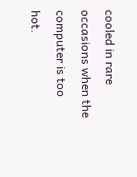cooled in rare occasions when the computer is too hot.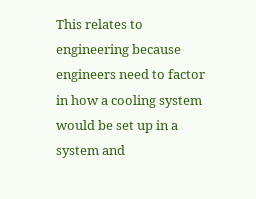This relates to engineering because engineers need to factor in how a cooling system would be set up in a system and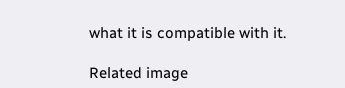what it is compatible with it.

Related image